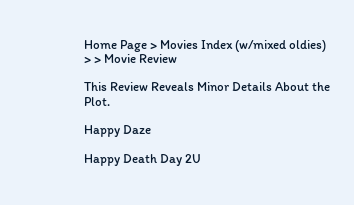Home Page > Movies Index (w/mixed oldies) > > Movie Review

This Review Reveals Minor Details About the Plot.

Happy Daze

Happy Death Day 2U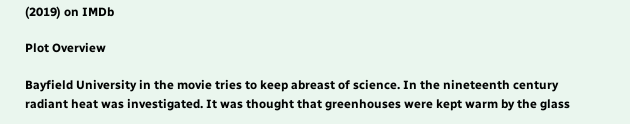(2019) on IMDb

Plot Overview

Bayfield University in the movie tries to keep abreast of science. In the nineteenth century radiant heat was investigated. It was thought that greenhouses were kept warm by the glass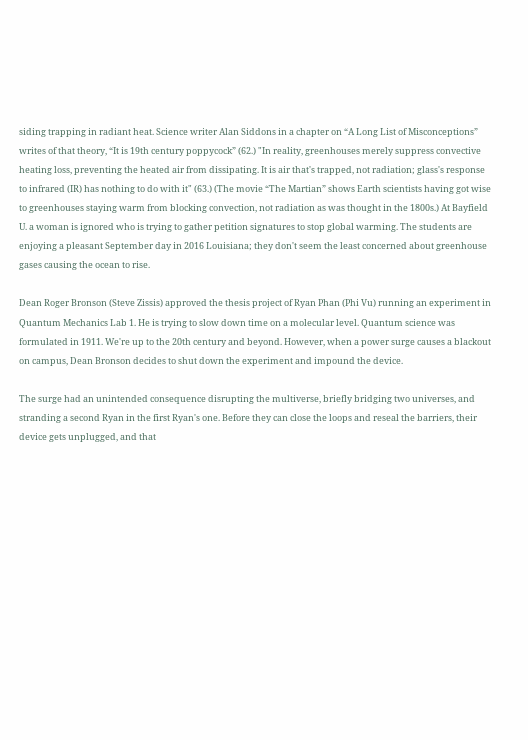siding trapping in radiant heat. Science writer Alan Siddons in a chapter on “A Long List of Misconceptions” writes of that theory, “It is 19th century poppycock” (62.) "In reality, greenhouses merely suppress convective heating loss, preventing the heated air from dissipating. It is air that's trapped, not radiation; glass's response to infrared (IR) has nothing to do with it" (63.) (The movie “The Martian” shows Earth scientists having got wise to greenhouses staying warm from blocking convection, not radiation as was thought in the 1800s.) At Bayfield U. a woman is ignored who is trying to gather petition signatures to stop global warming. The students are enjoying a pleasant September day in 2016 Louisiana; they don't seem the least concerned about greenhouse gases causing the ocean to rise.

Dean Roger Bronson (Steve Zissis) approved the thesis project of Ryan Phan (Phi Vu) running an experiment in Quantum Mechanics Lab 1. He is trying to slow down time on a molecular level. Quantum science was formulated in 1911. We're up to the 20th century and beyond. However, when a power surge causes a blackout on campus, Dean Bronson decides to shut down the experiment and impound the device.

The surge had an unintended consequence disrupting the multiverse, briefly bridging two universes, and stranding a second Ryan in the first Ryan's one. Before they can close the loops and reseal the barriers, their device gets unplugged, and that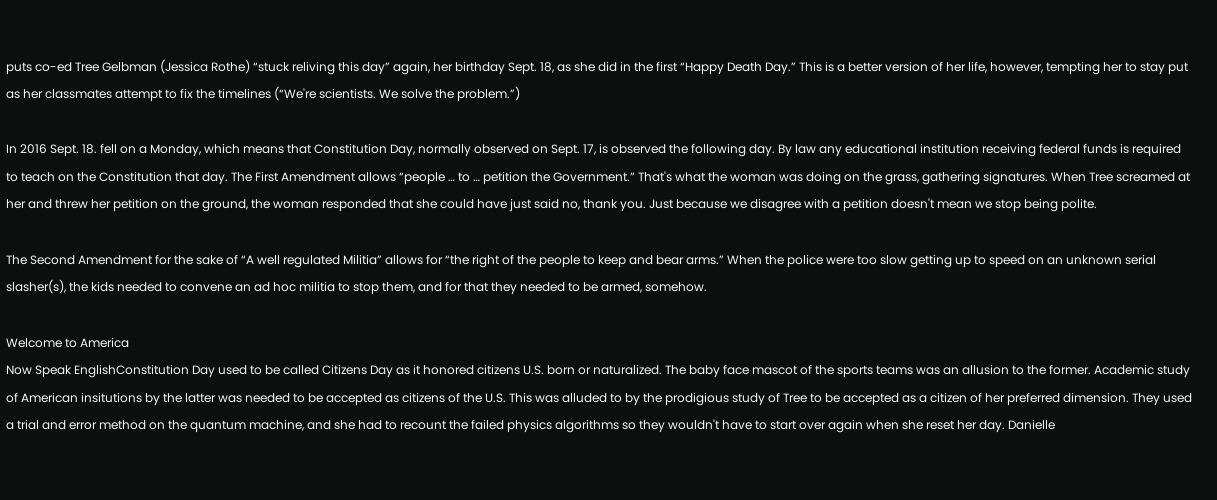puts co-ed Tree Gelbman (Jessica Rothe) “stuck reliving this day” again, her birthday Sept. 18, as she did in the first “Happy Death Day.” This is a better version of her life, however, tempting her to stay put as her classmates attempt to fix the timelines (“We're scientists. We solve the problem.”)

In 2016 Sept. 18. fell on a Monday, which means that Constitution Day, normally observed on Sept. 17, is observed the following day. By law any educational institution receiving federal funds is required to teach on the Constitution that day. The First Amendment allows “people … to … petition the Government.” That's what the woman was doing on the grass, gathering signatures. When Tree screamed at her and threw her petition on the ground, the woman responded that she could have just said no, thank you. Just because we disagree with a petition doesn't mean we stop being polite.

The Second Amendment for the sake of “A well regulated Militia” allows for “the right of the people to keep and bear arms.” When the police were too slow getting up to speed on an unknown serial slasher(s), the kids needed to convene an ad hoc militia to stop them, and for that they needed to be armed, somehow.

Welcome to America
Now Speak EnglishConstitution Day used to be called Citizens Day as it honored citizens U.S. born or naturalized. The baby face mascot of the sports teams was an allusion to the former. Academic study of American insitutions by the latter was needed to be accepted as citizens of the U.S. This was alluded to by the prodigious study of Tree to be accepted as a citizen of her preferred dimension. They used a trial and error method on the quantum machine, and she had to recount the failed physics algorithms so they wouldn't have to start over again when she reset her day. Danielle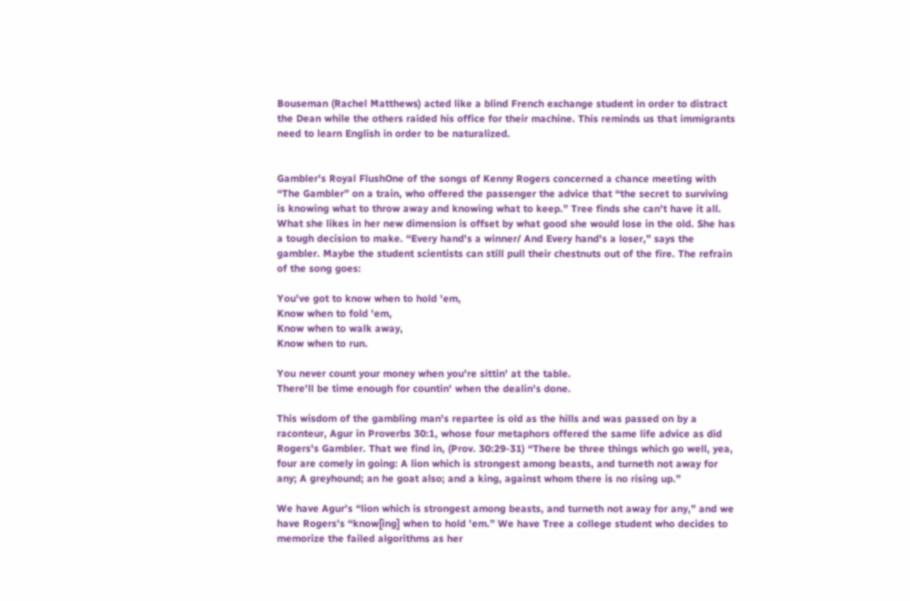Bouseman (Rachel Matthews) acted like a blind French exchange student in order to distract the Dean while the others raided his office for their machine. This reminds us that immigrants need to learn English in order to be naturalized.


Gambler's Royal FlushOne of the songs of Kenny Rogers concerned a chance meeting with “The Gambler” on a train, who offered the passenger the advice that “the secret to surviving is knowing what to throw away and knowing what to keep.” Tree finds she can't have it all. What she likes in her new dimension is offset by what good she would lose in the old. She has a tough decision to make. “Every hand's a winner/ And Every hand's a loser,” says the gambler. Maybe the student scientists can still pull their chestnuts out of the fire. The refrain of the song goes:

You've got to know when to hold 'em,
Know when to fold 'em,
Know when to walk away,
Know when to run.

You never count your money when you're sittin' at the table.
There'll be time enough for countin' when the dealin's done.

This wisdom of the gambling man's repartee is old as the hills and was passed on by a raconteur, Agur in Proverbs 30:1, whose four metaphors offered the same life advice as did Rogers's Gambler. That we find in, (Prov. 30:29-31) “There be three things which go well, yea, four are comely in going: A lion which is strongest among beasts, and turneth not away for any; A greyhound; an he goat also; and a king, against whom there is no rising up.”

We have Agur's “lion which is strongest among beasts, and turneth not away for any,” and we have Rogers's “know[ing] when to hold 'em.” We have Tree a college student who decides to memorize the failed algorithms as her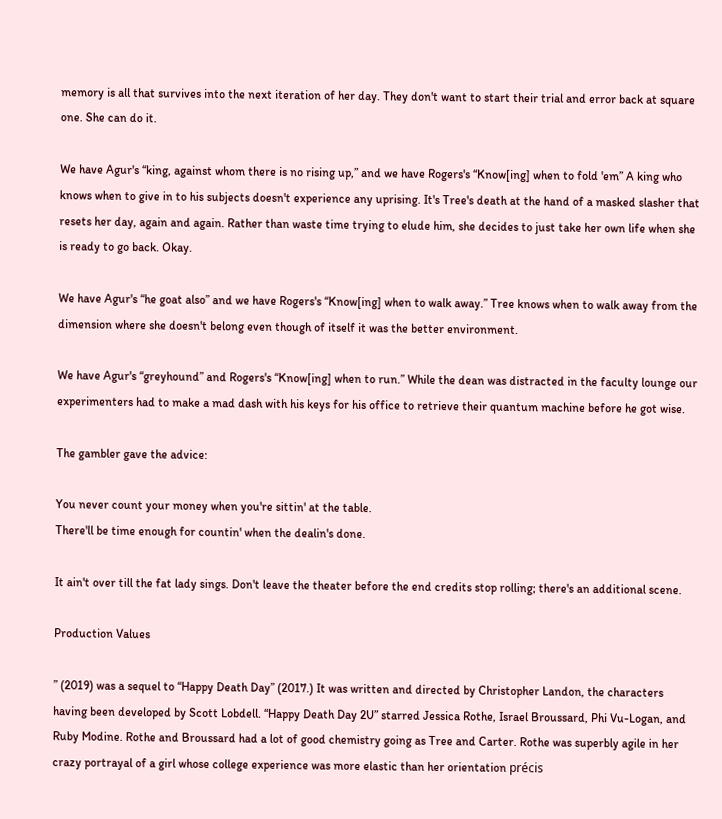memory is all that survives into the next iteration of her day. They don't want to start their trial and error back at square one. She can do it.

We have Agur's “king, against whom there is no rising up,” and we have Rogers's “Know[ing] when to fold 'em” A king who knows when to give in to his subjects doesn't experience any uprising. It's Tree's death at the hand of a masked slasher that resets her day, again and again. Rather than waste time trying to elude him, she decides to just take her own life when she is ready to go back. Okay.

We have Agur's “he goat also” and we have Rogers's “Know[ing] when to walk away.” Tree knows when to walk away from the dimension where she doesn't belong even though of itself it was the better environment.

We have Agur's “greyhound” and Rogers's “Know[ing] when to run.” While the dean was distracted in the faculty lounge our experimenters had to make a mad dash with his keys for his office to retrieve their quantum machine before he got wise.

The gambler gave the advice:

You never count your money when you're sittin' at the table.
There'll be time enough for countin' when the dealin's done.

It ain't over till the fat lady sings. Don't leave the theater before the end credits stop rolling; there's an additional scene.

Production Values

” (2019) was a sequel to “Happy Death Day” (2017.) It was written and directed by Christopher Landon, the characters having been developed by Scott Lobdell. “Happy Death Day 2U” starred Jessica Rothe, Israel Broussard, Phi Vu-Logan, and Ruby Modine. Rothe and Broussard had a lot of good chemistry going as Tree and Carter. Rothe was superbly agile in her crazy portrayal of a girl whose college experience was more elastic than her orientation précis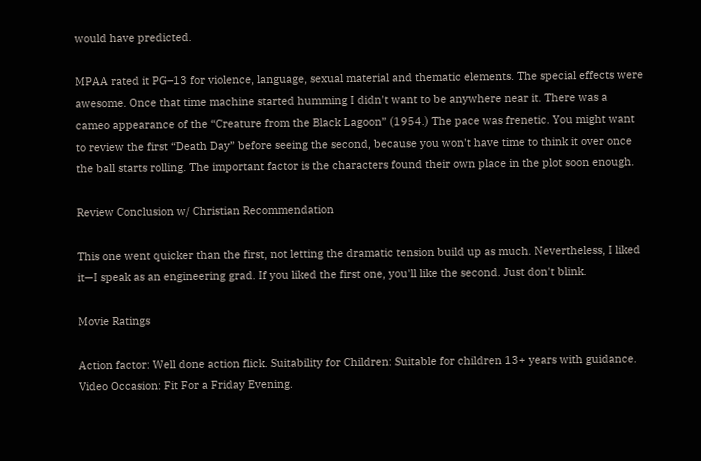would have predicted.

MPAA rated it PG–13 for violence, language, sexual material and thematic elements. The special effects were awesome. Once that time machine started humming I didn't want to be anywhere near it. There was a cameo appearance of the “Creature from the Black Lagoon” (1954.) The pace was frenetic. You might want to review the first “Death Day” before seeing the second, because you won't have time to think it over once the ball starts rolling. The important factor is the characters found their own place in the plot soon enough.

Review Conclusion w/ Christian Recommendation

This one went quicker than the first, not letting the dramatic tension build up as much. Nevertheless, I liked it—I speak as an engineering grad. If you liked the first one, you'll like the second. Just don't blink.

Movie Ratings

Action factor: Well done action flick. Suitability for Children: Suitable for children 13+ years with guidance. Video Occasion: Fit For a Friday Evening.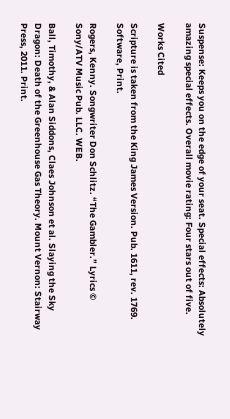Suspense: Keeps you on the edge of your seat. Special effects: Absolutely amazing special effects. Overall movie rating: Four stars out of five.

Works Cited

Scripture is taken from the King James Version. Pub. 1611, rev. 1769. Software, Print.

Rogers, Kenny. Songwriter Don Schlitz. “The Gambler.” Lyrics © Sony/ATV Music Pub. LLC. WEB.

Ball, Timothy, & Alan Siddons, Claes Johnson et al. Slaying the Sky Dragon: Death of the Greenhouse Gas Theory. Mount Vernon: Stairway Press, 2011. Print.